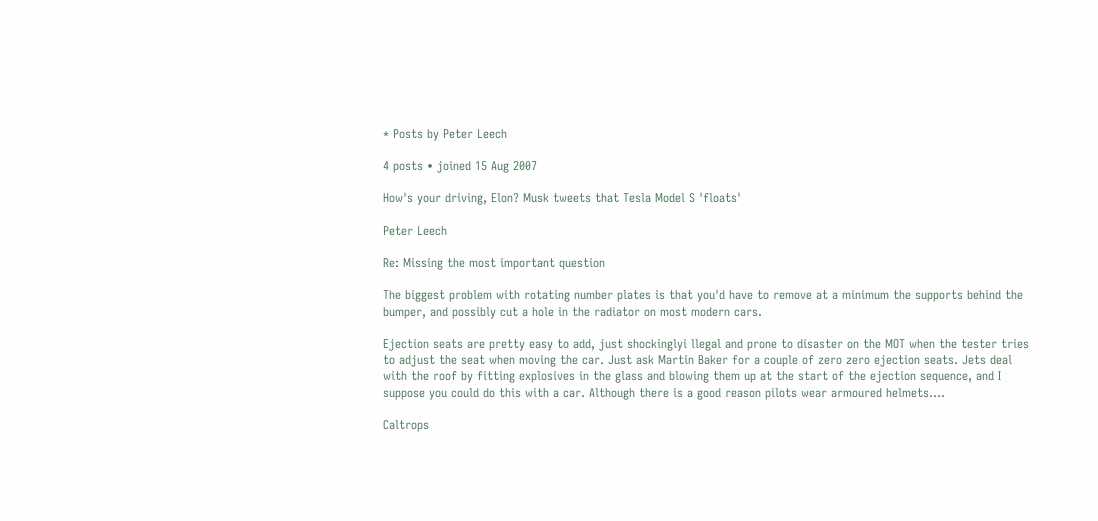* Posts by Peter Leech

4 posts • joined 15 Aug 2007

How's your driving, Elon? Musk tweets that Tesla Model S 'floats'

Peter Leech

Re: Missing the most important question

The biggest problem with rotating number plates is that you'd have to remove at a minimum the supports behind the bumper, and possibly cut a hole in the radiator on most modern cars.

Ejection seats are pretty easy to add, just shockinglyi llegal and prone to disaster on the MOT when the tester tries to adjust the seat when moving the car. Just ask Martin Baker for a couple of zero zero ejection seats. Jets deal with the roof by fitting explosives in the glass and blowing them up at the start of the ejection sequence, and I suppose you could do this with a car. Although there is a good reason pilots wear armoured helmets....

Caltrops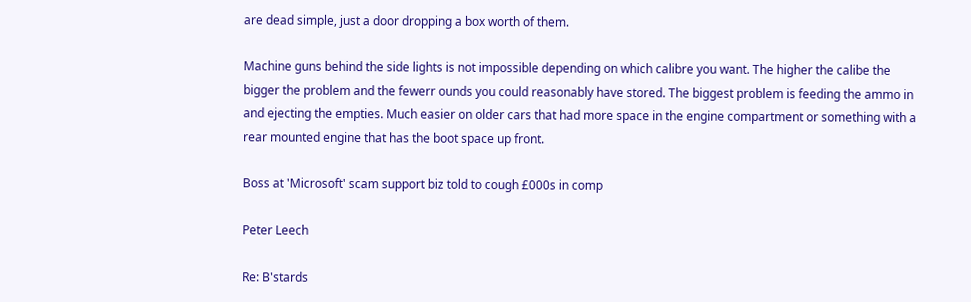are dead simple, just a door dropping a box worth of them.

Machine guns behind the side lights is not impossible depending on which calibre you want. The higher the calibe the bigger the problem and the fewerr ounds you could reasonably have stored. The biggest problem is feeding the ammo in and ejecting the empties. Much easier on older cars that had more space in the engine compartment or something with a rear mounted engine that has the boot space up front.

Boss at 'Microsoft' scam support biz told to cough £000s in comp

Peter Leech

Re: B'stards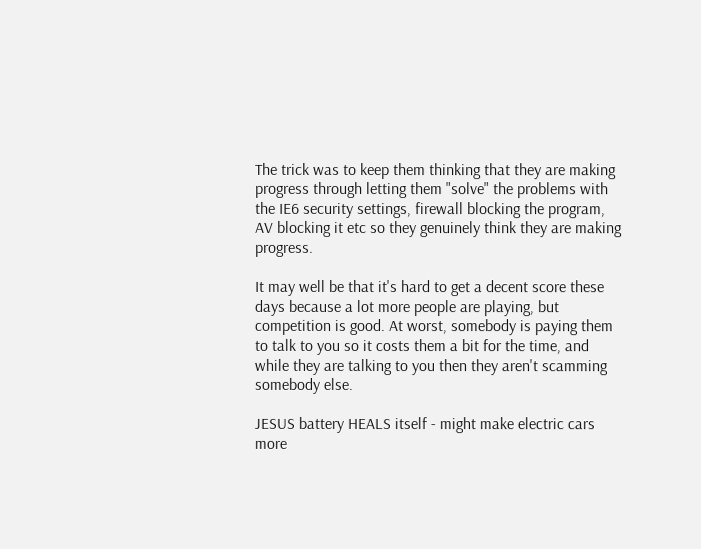The trick was to keep them thinking that they are making progress through letting them "solve" the problems with the IE6 security settings, firewall blocking the program, AV blocking it etc so they genuinely think they are making progress.

It may well be that it's hard to get a decent score these days because a lot more people are playing, but competition is good. At worst, somebody is paying them to talk to you so it costs them a bit for the time, and while they are talking to you then they aren't scamming somebody else.

JESUS battery HEALS itself - might make electric cars more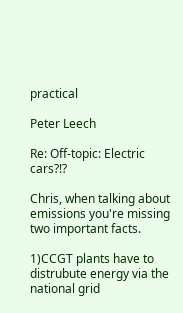practical

Peter Leech

Re: Off-topic: Electric cars?!?

Chris, when talking about emissions you're missing two important facts.

1)CCGT plants have to distrubute energy via the national grid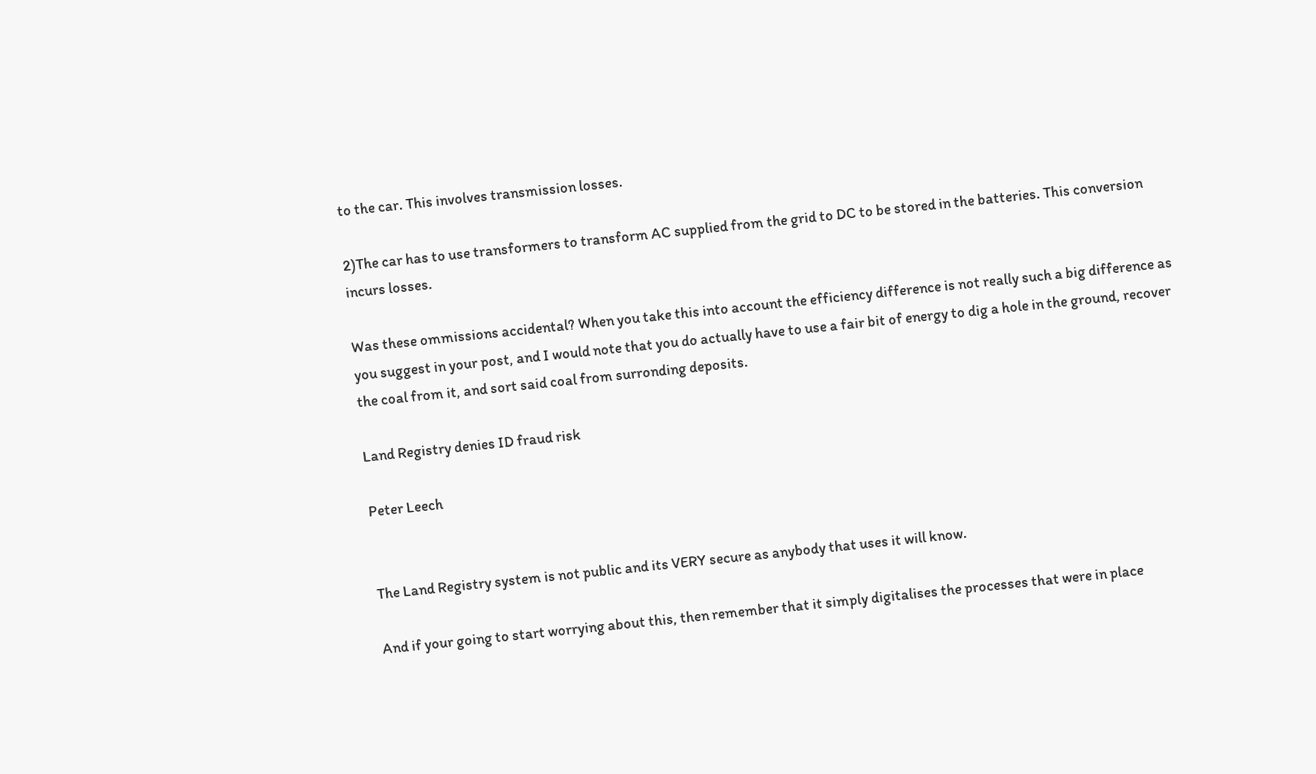to the car. This involves transmission losses.

2)The car has to use transformers to transform AC supplied from the grid to DC to be stored in the batteries. This conversion incurs losses.

Was these ommissions accidental? When you take this into account the efficiency difference is not really such a big difference as you suggest in your post, and I would note that you do actually have to use a fair bit of energy to dig a hole in the ground, recover the coal from it, and sort said coal from surronding deposits.

Land Registry denies ID fraud risk

Peter Leech


The Land Registry system is not public and its VERY secure as anybody that uses it will know.

And if your going to start worrying about this, then remember that it simply digitalises the processes that were in place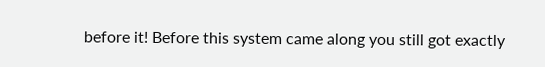before it! Before this system came along you still got exactly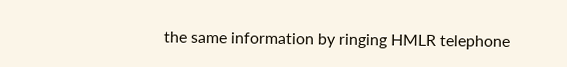the same information by ringing HMLR telephone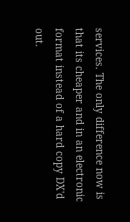services. The only difference now is that its cheaper and in an electronic format instead of a hard copy DX'd out.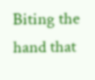Biting the hand that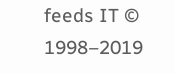feeds IT © 1998–2019